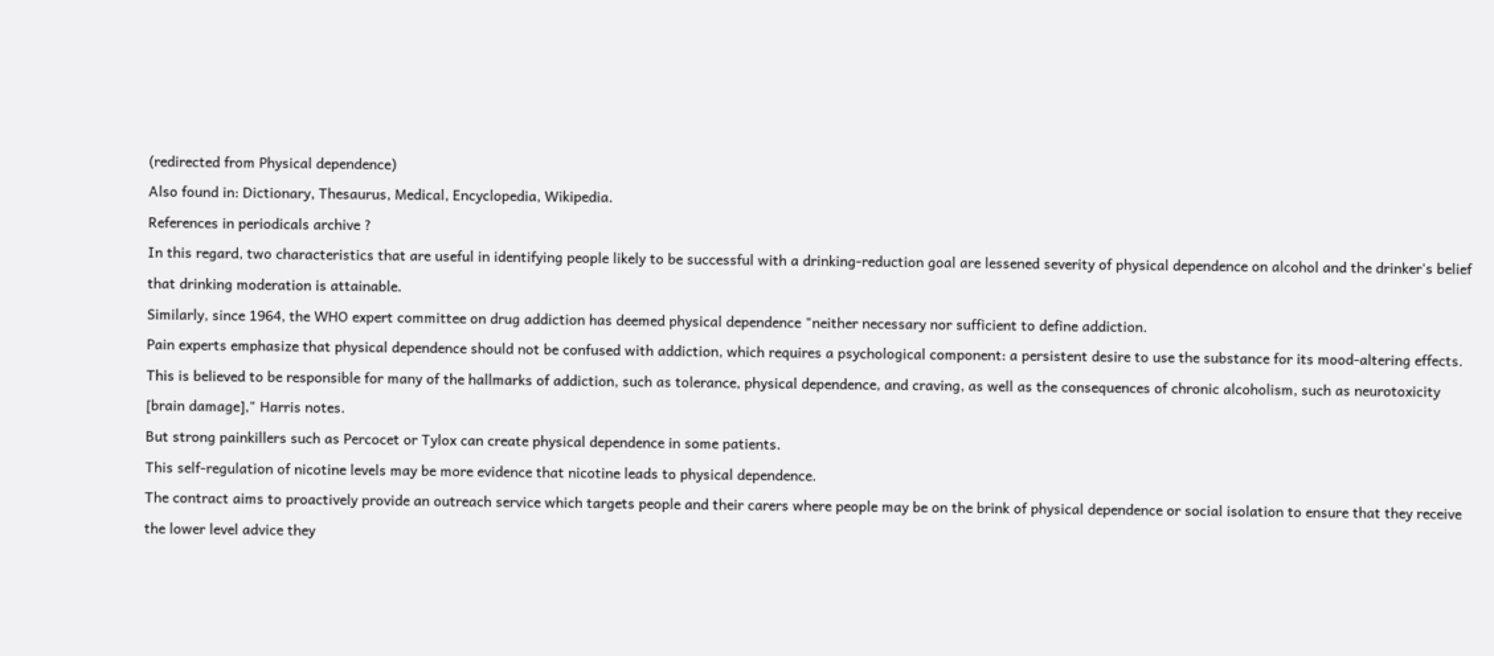(redirected from Physical dependence)
Also found in: Dictionary, Thesaurus, Medical, Encyclopedia, Wikipedia.
References in periodicals archive ?
In this regard, two characteristics that are useful in identifying people likely to be successful with a drinking-reduction goal are lessened severity of physical dependence on alcohol and the drinker's belief that drinking moderation is attainable.
Similarly, since 1964, the WHO expert committee on drug addiction has deemed physical dependence "neither necessary nor sufficient to define addiction.
Pain experts emphasize that physical dependence should not be confused with addiction, which requires a psychological component: a persistent desire to use the substance for its mood-altering effects.
This is believed to be responsible for many of the hallmarks of addiction, such as tolerance, physical dependence, and craving, as well as the consequences of chronic alcoholism, such as neurotoxicity [brain damage]," Harris notes.
But strong painkillers such as Percocet or Tylox can create physical dependence in some patients.
This self-regulation of nicotine levels may be more evidence that nicotine leads to physical dependence.
The contract aims to proactively provide an outreach service which targets people and their carers where people may be on the brink of physical dependence or social isolation to ensure that they receive the lower level advice they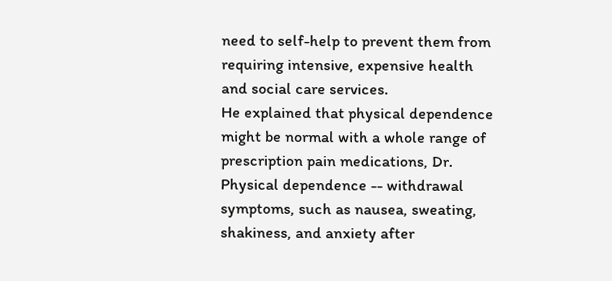need to self-help to prevent them from requiring intensive, expensive health and social care services.
He explained that physical dependence might be normal with a whole range of prescription pain medications, Dr.
Physical dependence -- withdrawal symptoms, such as nausea, sweating, shakiness, and anxiety after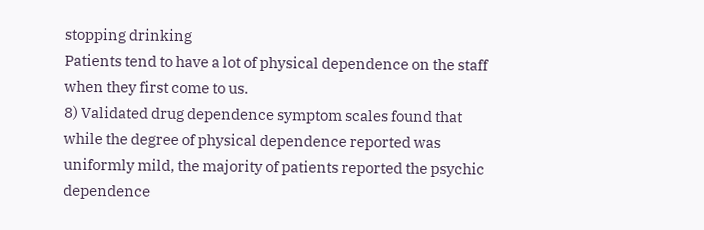stopping drinking
Patients tend to have a lot of physical dependence on the staff when they first come to us.
8) Validated drug dependence symptom scales found that while the degree of physical dependence reported was uniformly mild, the majority of patients reported the psychic dependence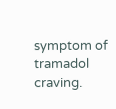symptom of tramadol craving.